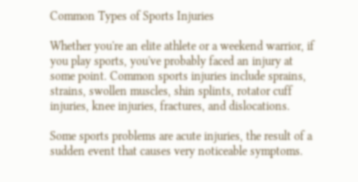Common Types of Sports Injuries

Whether you're an elite athlete or a weekend warrior, if you play sports, you've probably faced an injury at some point. Common sports injuries include sprains, strains, swollen muscles, shin splints, rotator cuff injuries, knee injuries, fractures, and dislocations.

Some sports problems are acute injuries, the result of a sudden event that causes very noticeable symptoms.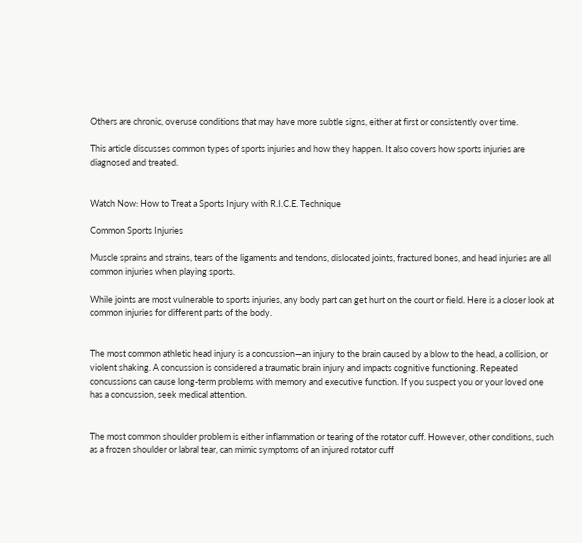Others are chronic, overuse conditions that may have more subtle signs, either at first or consistently over time.

This article discusses common types of sports injuries and how they happen. It also covers how sports injuries are diagnosed and treated.


Watch Now: How to Treat a Sports Injury with R.I.C.E. Technique

Common Sports Injuries

Muscle sprains and strains, tears of the ligaments and tendons, dislocated joints, fractured bones, and head injuries are all common injuries when playing sports.

While joints are most vulnerable to sports injuries, any body part can get hurt on the court or field. Here is a closer look at common injuries for different parts of the body.


The most common athletic head injury is a concussion—an injury to the brain caused by a blow to the head, a collision, or violent shaking. A concussion is considered a traumatic brain injury and impacts cognitive functioning. Repeated concussions can cause long-term problems with memory and executive function. If you suspect you or your loved one has a concussion, seek medical attention.


The most common shoulder problem is either inflammation or tearing of the rotator cuff. However, other conditions, such as a frozen shoulder or labral tear, can mimic symptoms of an injured rotator cuff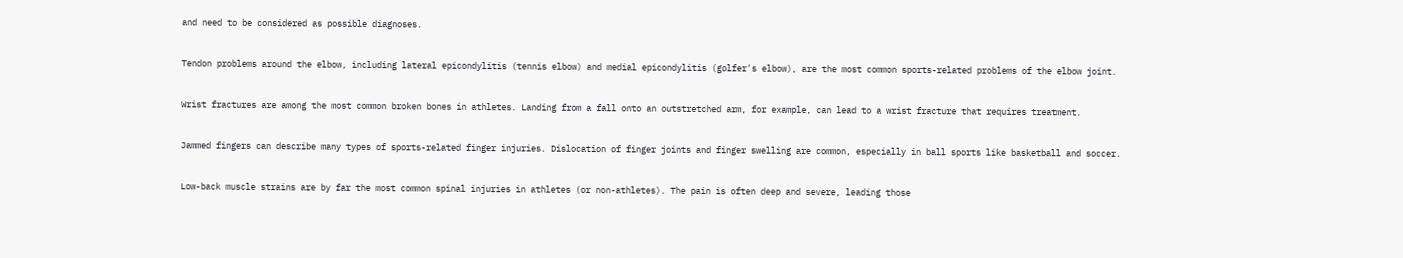and need to be considered as possible diagnoses.


Tendon problems around the elbow, including lateral epicondylitis (tennis elbow) and medial epicondylitis (golfer's elbow), are the most common sports-related problems of the elbow joint.


Wrist fractures are among the most common broken bones in athletes. Landing from a fall onto an outstretched arm, for example, can lead to a wrist fracture that requires treatment.


Jammed fingers can describe many types of sports-related finger injuries. Dislocation of finger joints and finger swelling are common, especially in ball sports like basketball and soccer.


Low-back muscle strains are by far the most common spinal injuries in athletes (or non-athletes). The pain is often deep and severe, leading those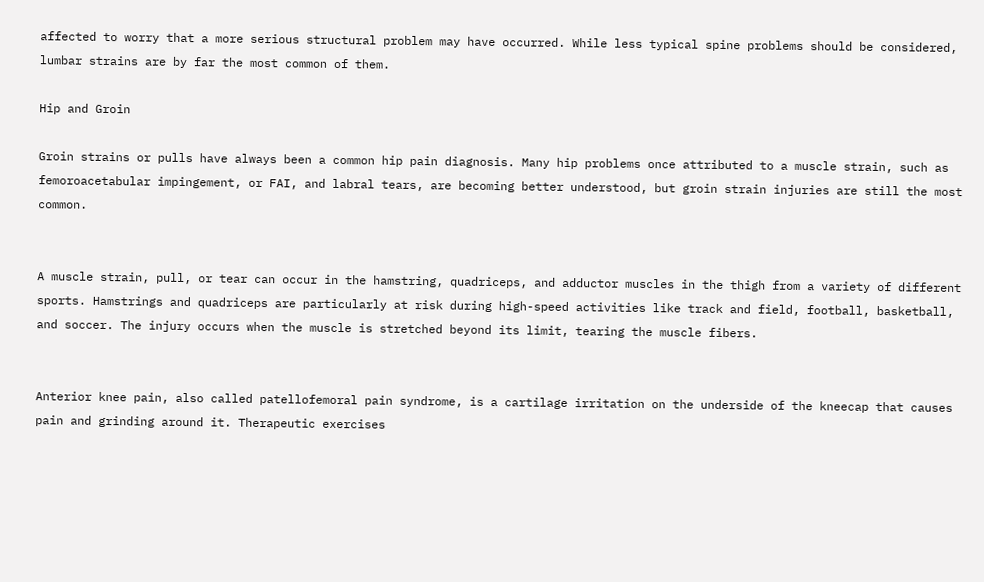affected to worry that a more serious structural problem may have occurred. While less typical spine problems should be considered, lumbar strains are by far the most common of them.

Hip and Groin

Groin strains or pulls have always been a common hip pain diagnosis. Many hip problems once attributed to a muscle strain, such as femoroacetabular impingement, or FAI, and labral tears, are becoming better understood, but groin strain injuries are still the most common.


A muscle strain, pull, or tear can occur in the hamstring, quadriceps, and adductor muscles in the thigh from a variety of different sports. Hamstrings and quadriceps are particularly at risk during high-speed activities like track and field, football, basketball, and soccer. The injury occurs when the muscle is stretched beyond its limit, tearing the muscle fibers.


Anterior knee pain, also called patellofemoral pain syndrome, is a cartilage irritation on the underside of the kneecap that causes pain and grinding around it. Therapeutic exercises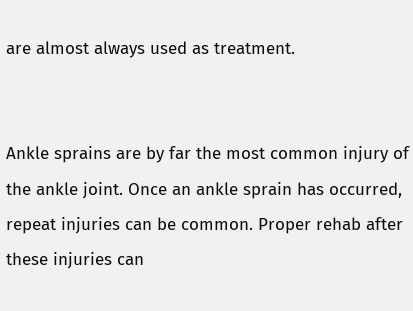are almost always used as treatment.


Ankle sprains are by far the most common injury of the ankle joint. Once an ankle sprain has occurred, repeat injuries can be common. Proper rehab after these injuries can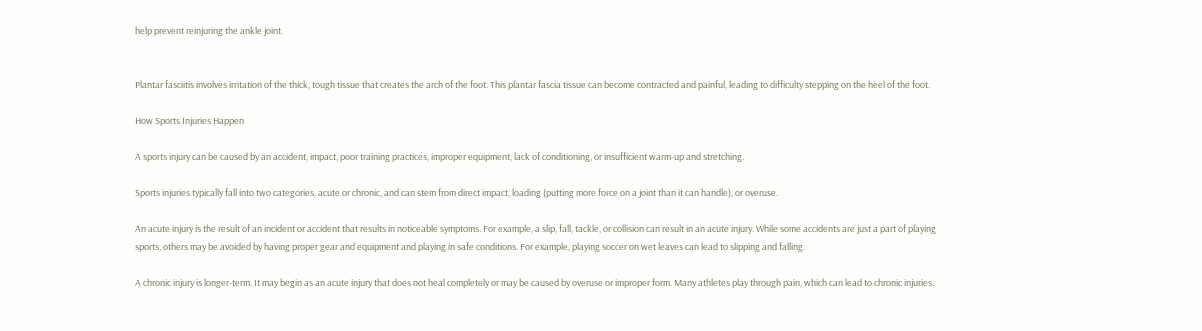help prevent reinjuring the ankle joint.


Plantar fasciitis involves irritation of the thick, tough tissue that creates the arch of the foot. This plantar fascia tissue can become contracted and painful, leading to difficulty stepping on the heel of the foot.

How Sports Injuries Happen

A sports injury can be caused by an accident, impact, poor training practices, improper equipment, lack of conditioning, or insufficient warm-up and stretching.

Sports injuries typically fall into two categories, acute or chronic, and can stem from direct impact, loading (putting more force on a joint than it can handle), or overuse.

An acute injury is the result of an incident or accident that results in noticeable symptoms. For example, a slip, fall, tackle, or collision can result in an acute injury. While some accidents are just a part of playing sports, others may be avoided by having proper gear and equipment and playing in safe conditions. For example, playing soccer on wet leaves can lead to slipping and falling.

A chronic injury is longer-term. It may begin as an acute injury that does not heal completely or may be caused by overuse or improper form. Many athletes play through pain, which can lead to chronic injuries.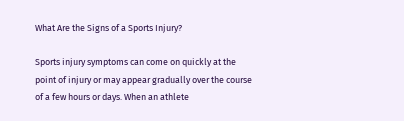What Are the Signs of a Sports Injury?

Sports injury symptoms can come on quickly at the point of injury or may appear gradually over the course of a few hours or days. When an athlete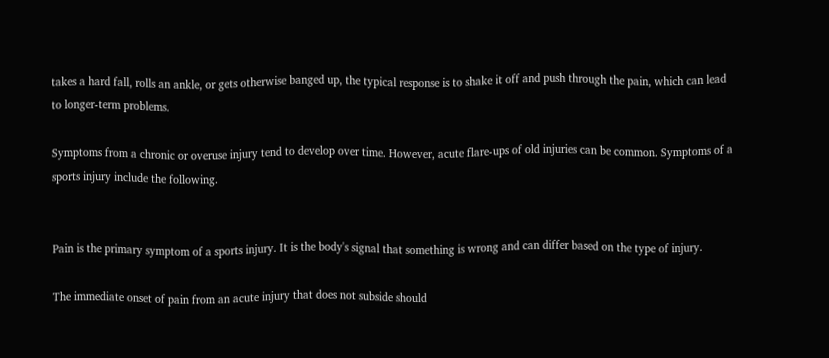takes a hard fall, rolls an ankle, or gets otherwise banged up, the typical response is to shake it off and push through the pain, which can lead to longer-term problems.

Symptoms from a chronic or overuse injury tend to develop over time. However, acute flare-ups of old injuries can be common. Symptoms of a sports injury include the following.


Pain is the primary symptom of a sports injury. It is the body's signal that something is wrong and can differ based on the type of injury.

The immediate onset of pain from an acute injury that does not subside should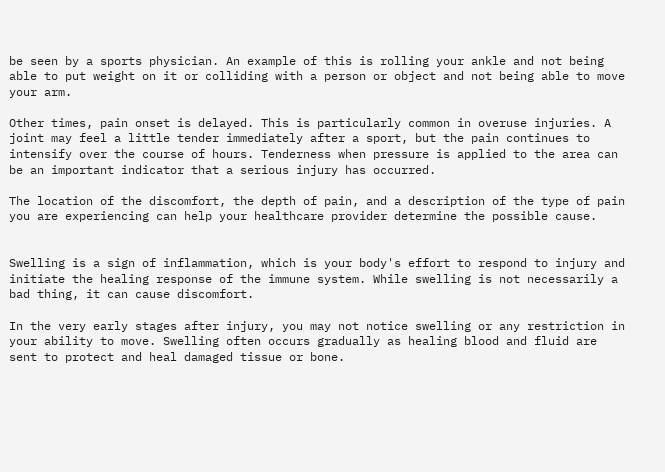be seen by a sports physician. An example of this is rolling your ankle and not being able to put weight on it or colliding with a person or object and not being able to move your arm.

Other times, pain onset is delayed. This is particularly common in overuse injuries. A joint may feel a little tender immediately after a sport, but the pain continues to intensify over the course of hours. Tenderness when pressure is applied to the area can be an important indicator that a serious injury has occurred.

The location of the discomfort, the depth of pain, and a description of the type of pain you are experiencing can help your healthcare provider determine the possible cause.


Swelling is a sign of inflammation, which is your body's effort to respond to injury and initiate the healing response of the immune system. While swelling is not necessarily a bad thing, it can cause discomfort.

In the very early stages after injury, you may not notice swelling or any restriction in your ability to move. Swelling often occurs gradually as healing blood and fluid are sent to protect and heal damaged tissue or bone.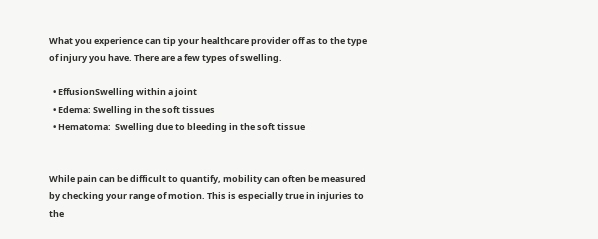What you experience can tip your healthcare provider off as to the type of injury you have. There are a few types of swelling.

  • EffusionSwelling within a joint
  • Edema: Swelling in the soft tissues
  • Hematoma:  Swelling due to bleeding in the soft tissue


While pain can be difficult to quantify, mobility can often be measured by checking your range of motion. This is especially true in injuries to the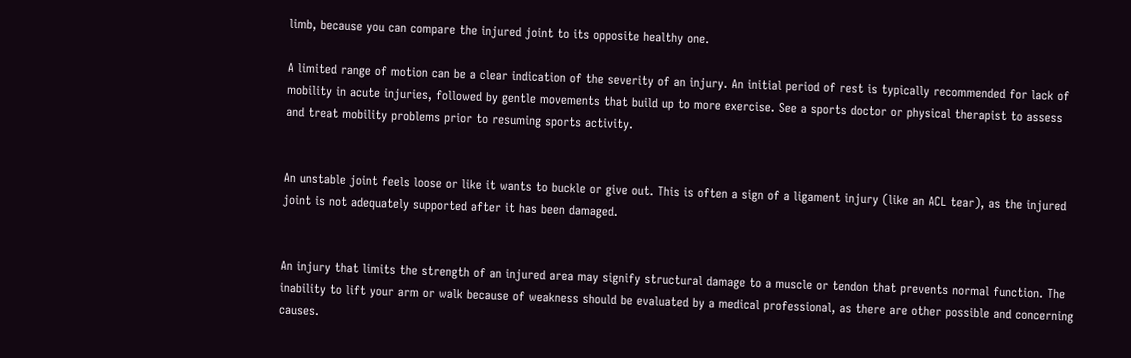limb, because you can compare the injured joint to its opposite healthy one.

A limited range of motion can be a clear indication of the severity of an injury. An initial period of rest is typically recommended for lack of mobility in acute injuries, followed by gentle movements that build up to more exercise. See a sports doctor or physical therapist to assess and treat mobility problems prior to resuming sports activity.


An unstable joint feels loose or like it wants to buckle or give out. This is often a sign of a ligament injury (like an ACL tear), as the injured joint is not adequately supported after it has been damaged.


An injury that limits the strength of an injured area may signify structural damage to a muscle or tendon that prevents normal function. The inability to lift your arm or walk because of weakness should be evaluated by a medical professional, as there are other possible and concerning causes.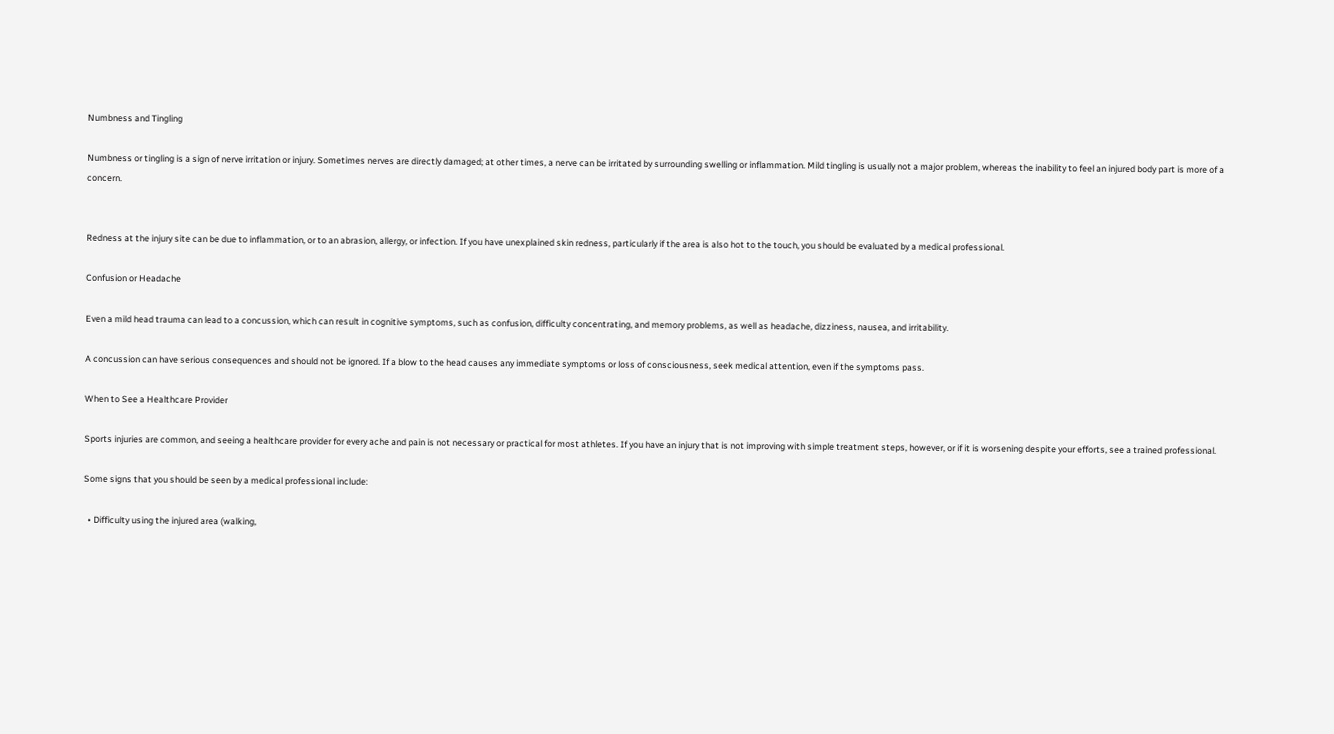Numbness and Tingling

Numbness or tingling is a sign of nerve irritation or injury. Sometimes nerves are directly damaged; at other times, a nerve can be irritated by surrounding swelling or inflammation. Mild tingling is usually not a major problem, whereas the inability to feel an injured body part is more of a concern.


Redness at the injury site can be due to inflammation, or to an abrasion, allergy, or infection. If you have unexplained skin redness, particularly if the area is also hot to the touch, you should be evaluated by a medical professional.

Confusion or Headache

Even a mild head trauma can lead to a concussion, which can result in cognitive symptoms, such as confusion, difficulty concentrating, and memory problems, as well as headache, dizziness, nausea, and irritability.

A concussion can have serious consequences and should not be ignored. If a blow to the head causes any immediate symptoms or loss of consciousness, seek medical attention, even if the symptoms pass.

When to See a Healthcare Provider

Sports injuries are common, and seeing a healthcare provider for every ache and pain is not necessary or practical for most athletes. If you have an injury that is not improving with simple treatment steps, however, or if it is worsening despite your efforts, see a trained professional.

Some signs that you should be seen by a medical professional include:

  • Difficulty using the injured area (walking,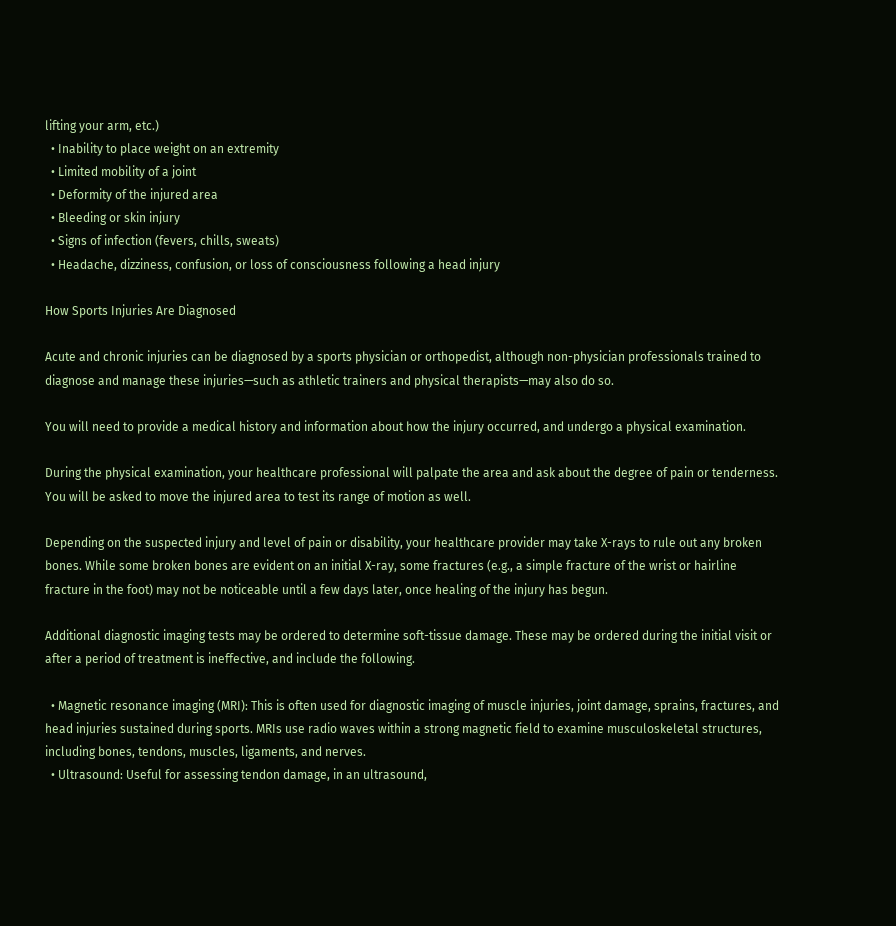lifting your arm, etc.)
  • Inability to place weight on an extremity
  • Limited mobility of a joint
  • Deformity of the injured area
  • Bleeding or skin injury
  • Signs of infection (fevers, chills, sweats)
  • Headache, dizziness, confusion, or loss of consciousness following a head injury

How Sports Injuries Are Diagnosed

Acute and chronic injuries can be diagnosed by a sports physician or orthopedist, although non-physician professionals trained to diagnose and manage these injuries—such as athletic trainers and physical therapists—may also do so.

You will need to provide a medical history and information about how the injury occurred, and undergo a physical examination.

During the physical examination, your healthcare professional will palpate the area and ask about the degree of pain or tenderness. You will be asked to move the injured area to test its range of motion as well.

Depending on the suspected injury and level of pain or disability, your healthcare provider may take X-rays to rule out any broken bones. While some broken bones are evident on an initial X-ray, some fractures (e.g., a simple fracture of the wrist or hairline fracture in the foot) may not be noticeable until a few days later, once healing of the injury has begun.

Additional diagnostic imaging tests may be ordered to determine soft-tissue damage. These may be ordered during the initial visit or after a period of treatment is ineffective, and include the following.

  • Magnetic resonance imaging (MRI): This is often used for diagnostic imaging of muscle injuries, joint damage, sprains, fractures, and head injuries sustained during sports. MRIs use radio waves within a strong magnetic field to examine musculoskeletal structures, including bones, tendons, muscles, ligaments, and nerves.
  • Ultrasound: Useful for assessing tendon damage, in an ultrasound,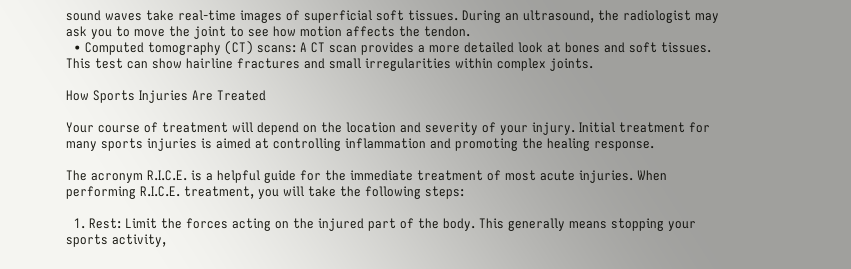sound waves take real-time images of superficial soft tissues. During an ultrasound, the radiologist may ask you to move the joint to see how motion affects the tendon.
  • Computed tomography (CT) scans: A CT scan provides a more detailed look at bones and soft tissues. This test can show hairline fractures and small irregularities within complex joints.

How Sports Injuries Are Treated

Your course of treatment will depend on the location and severity of your injury. Initial treatment for many sports injuries is aimed at controlling inflammation and promoting the healing response.

The acronym R.I.C.E. is a helpful guide for the immediate treatment of most acute injuries. When performing R.I.C.E. treatment, you will take the following steps:

  1. Rest: Limit the forces acting on the injured part of the body. This generally means stopping your sports activity,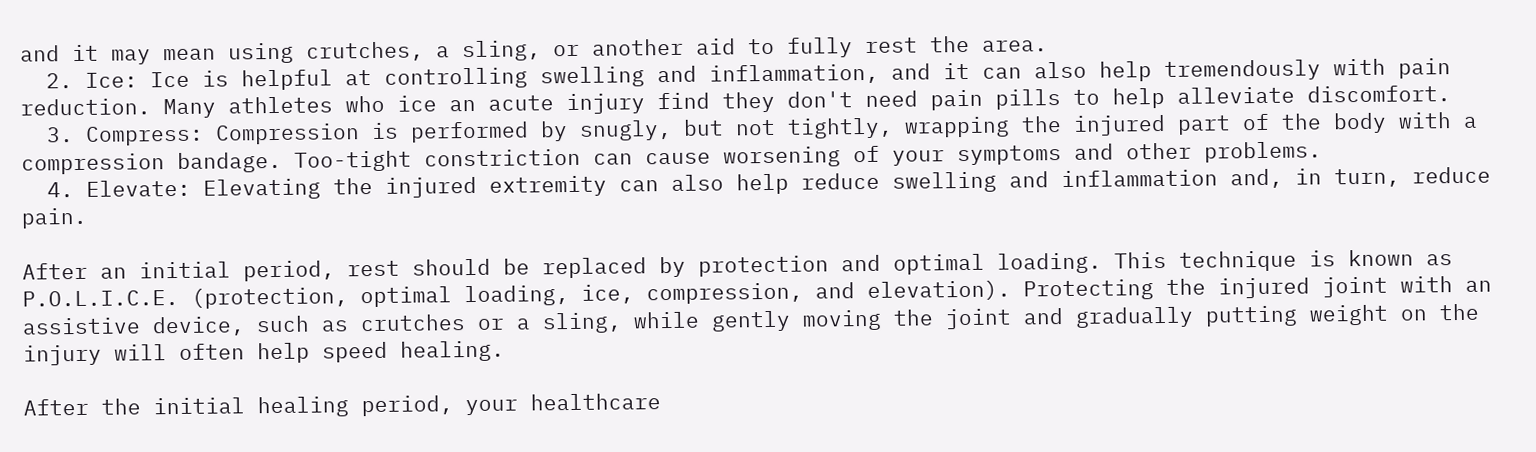and it may mean using crutches, a sling, or another aid to fully rest the area.
  2. Ice: Ice is helpful at controlling swelling and inflammation, and it can also help tremendously with pain reduction. Many athletes who ice an acute injury find they don't need pain pills to help alleviate discomfort.
  3. Compress: Compression is performed by snugly, but not tightly, wrapping the injured part of the body with a compression bandage. Too-tight constriction can cause worsening of your symptoms and other problems.
  4. Elevate: Elevating the injured extremity can also help reduce swelling and inflammation and, in turn, reduce pain.

After an initial period, rest should be replaced by protection and optimal loading. This technique is known as P.O.L.I.C.E. (protection, optimal loading, ice, compression, and elevation). Protecting the injured joint with an assistive device, such as crutches or a sling, while gently moving the joint and gradually putting weight on the injury will often help speed healing.

After the initial healing period, your healthcare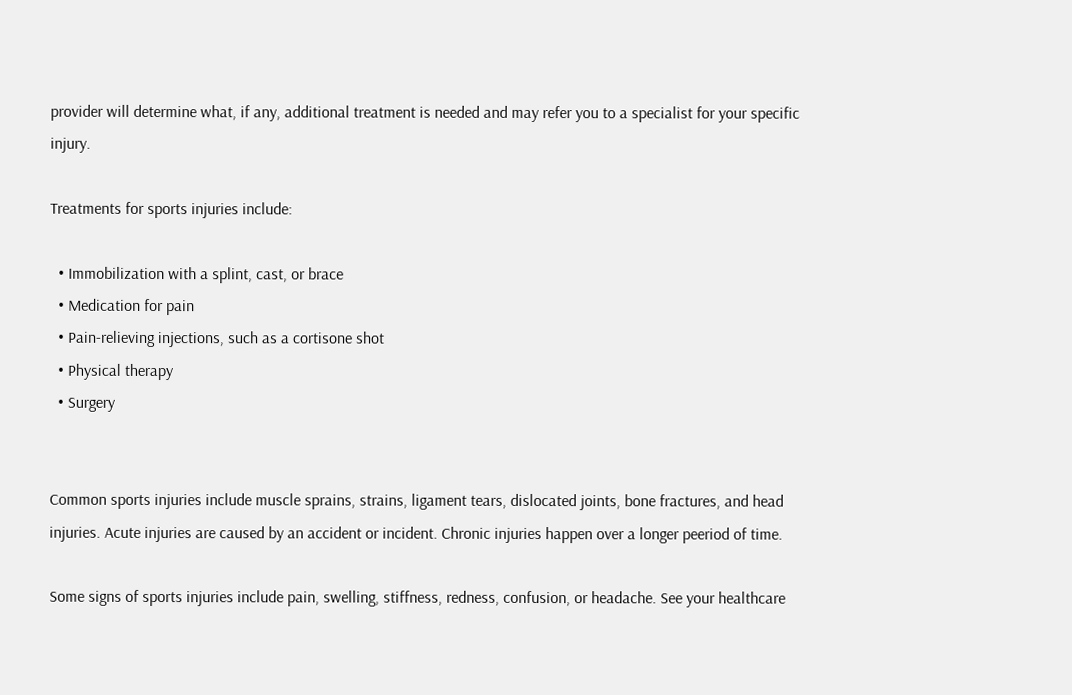provider will determine what, if any, additional treatment is needed and may refer you to a specialist for your specific injury.

Treatments for sports injuries include:

  • Immobilization with a splint, cast, or brace
  • Medication for pain
  • Pain-relieving injections, such as a cortisone shot
  • Physical therapy
  • Surgery


Common sports injuries include muscle sprains, strains, ligament tears, dislocated joints, bone fractures, and head injuries. Acute injuries are caused by an accident or incident. Chronic injuries happen over a longer peeriod of time.

Some signs of sports injuries include pain, swelling, stiffness, redness, confusion, or headache. See your healthcare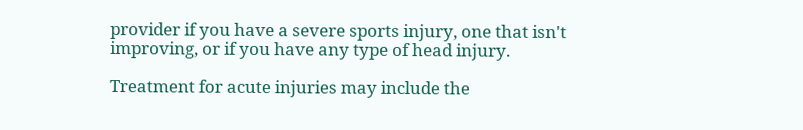provider if you have a severe sports injury, one that isn't improving, or if you have any type of head injury.

Treatment for acute injuries may include the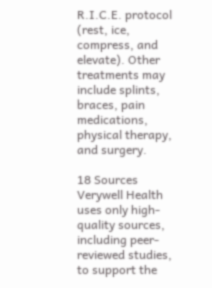R.I.C.E. protocol (rest, ice, compress, and elevate). Other treatments may include splints, braces, pain medications, physical therapy, and surgery.

18 Sources
Verywell Health uses only high-quality sources, including peer-reviewed studies, to support the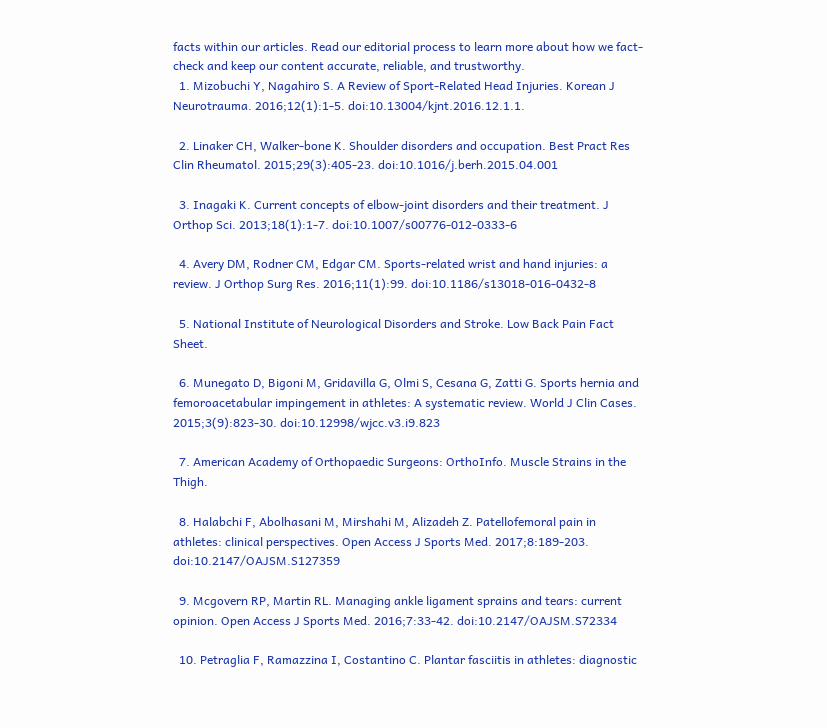facts within our articles. Read our editorial process to learn more about how we fact-check and keep our content accurate, reliable, and trustworthy.
  1. Mizobuchi Y, Nagahiro S. A Review of Sport-Related Head Injuries. Korean J Neurotrauma. 2016;12(1):1-5. doi:10.13004/kjnt.2016.12.1.1.

  2. Linaker CH, Walker-bone K. Shoulder disorders and occupation. Best Pract Res Clin Rheumatol. 2015;29(3):405-23. doi:10.1016/j.berh.2015.04.001

  3. Inagaki K. Current concepts of elbow-joint disorders and their treatment. J Orthop Sci. 2013;18(1):1-7. doi:10.1007/s00776-012-0333-6

  4. Avery DM, Rodner CM, Edgar CM. Sports-related wrist and hand injuries: a review. J Orthop Surg Res. 2016;11(1):99. doi:10.1186/s13018-016-0432-8

  5. National Institute of Neurological Disorders and Stroke. Low Back Pain Fact Sheet.

  6. Munegato D, Bigoni M, Gridavilla G, Olmi S, Cesana G, Zatti G. Sports hernia and femoroacetabular impingement in athletes: A systematic review. World J Clin Cases. 2015;3(9):823-30. doi:10.12998/wjcc.v3.i9.823

  7. American Academy of Orthopaedic Surgeons: OrthoInfo. Muscle Strains in the Thigh.

  8. Halabchi F, Abolhasani M, Mirshahi M, Alizadeh Z. Patellofemoral pain in athletes: clinical perspectives. Open Access J Sports Med. 2017;8:189-203. doi:10.2147/OAJSM.S127359

  9. Mcgovern RP, Martin RL. Managing ankle ligament sprains and tears: current opinion. Open Access J Sports Med. 2016;7:33-42. doi:10.2147/OAJSM.S72334

  10. Petraglia F, Ramazzina I, Costantino C. Plantar fasciitis in athletes: diagnostic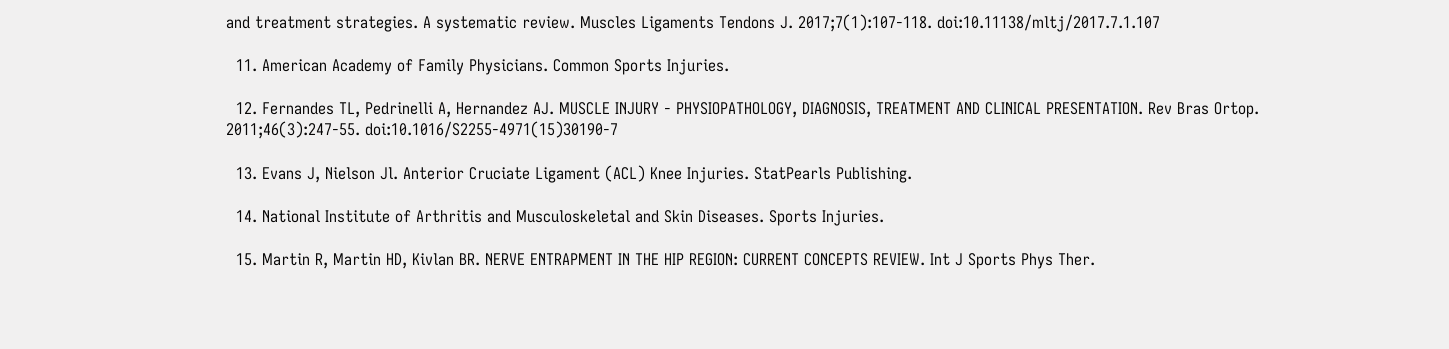and treatment strategies. A systematic review. Muscles Ligaments Tendons J. 2017;7(1):107-118. doi:10.11138/mltj/2017.7.1.107

  11. American Academy of Family Physicians. Common Sports Injuries.

  12. Fernandes TL, Pedrinelli A, Hernandez AJ. MUSCLE INJURY - PHYSIOPATHOLOGY, DIAGNOSIS, TREATMENT AND CLINICAL PRESENTATION. Rev Bras Ortop. 2011;46(3):247-55. doi:10.1016/S2255-4971(15)30190-7

  13. Evans J, Nielson Jl. Anterior Cruciate Ligament (ACL) Knee Injuries. StatPearls Publishing.

  14. National Institute of Arthritis and Musculoskeletal and Skin Diseases. Sports Injuries.

  15. Martin R, Martin HD, Kivlan BR. NERVE ENTRAPMENT IN THE HIP REGION: CURRENT CONCEPTS REVIEW. Int J Sports Phys Ther.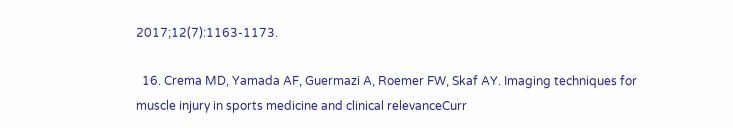2017;12(7):1163-1173.

  16. Crema MD, Yamada AF, Guermazi A, Roemer FW, Skaf AY. Imaging techniques for muscle injury in sports medicine and clinical relevanceCurr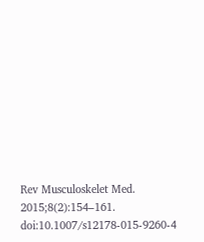Rev Musculoskelet Med. 2015;8(2):154–161. doi:10.1007/s12178-015-9260-4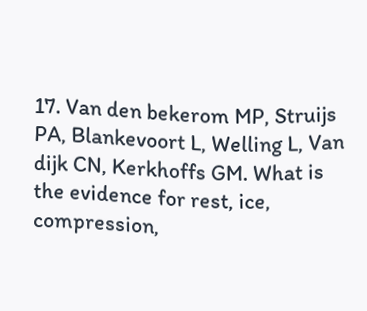17. Van den bekerom MP, Struijs PA, Blankevoort L, Welling L, Van dijk CN, Kerkhoffs GM. What is the evidence for rest, ice, compression,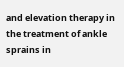and elevation therapy in the treatment of ankle sprains in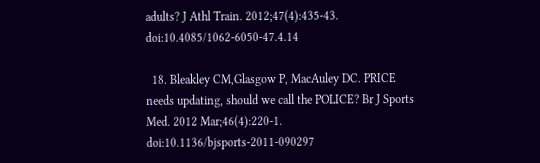adults? J Athl Train. 2012;47(4):435-43. doi:10.4085/1062-6050-47.4.14

  18. Bleakley CM,Glasgow P, MacAuley DC. PRICE needs updating, should we call the POLICE? Br J Sports Med. 2012 Mar;46(4):220-1. doi:10.1136/bjsports-2011-090297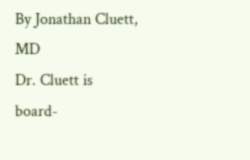By Jonathan Cluett, MD
Dr. Cluett is board-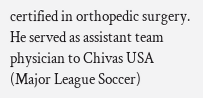certified in orthopedic surgery. He served as assistant team physician to Chivas USA (Major League Soccer)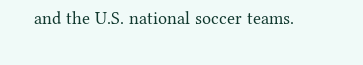and the U.S. national soccer teams.